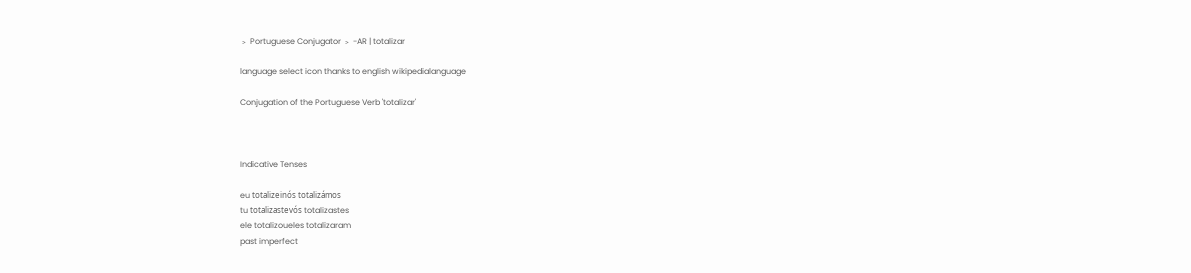﹥ Portuguese Conjugator ﹥ -AR | totalizar

language select icon thanks to english wikipedialanguage

Conjugation of the Portuguese Verb 'totalizar'



Indicative Tenses

eu totalizeinós totalizámos
tu totalizastevós totalizastes
ele totalizoueles totalizaram
past imperfect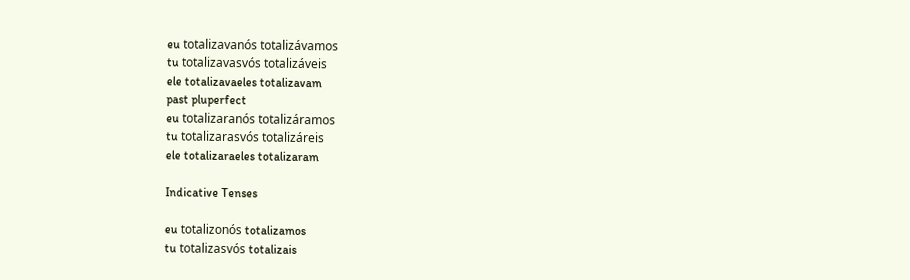eu totalizavanós totalizávamos
tu totalizavasvós totalizáveis
ele totalizavaeles totalizavam
past pluperfect
eu totalizaranós totalizáramos
tu totalizarasvós totalizáreis
ele totalizaraeles totalizaram

Indicative Tenses

eu totalizonós totalizamos
tu totalizasvós totalizais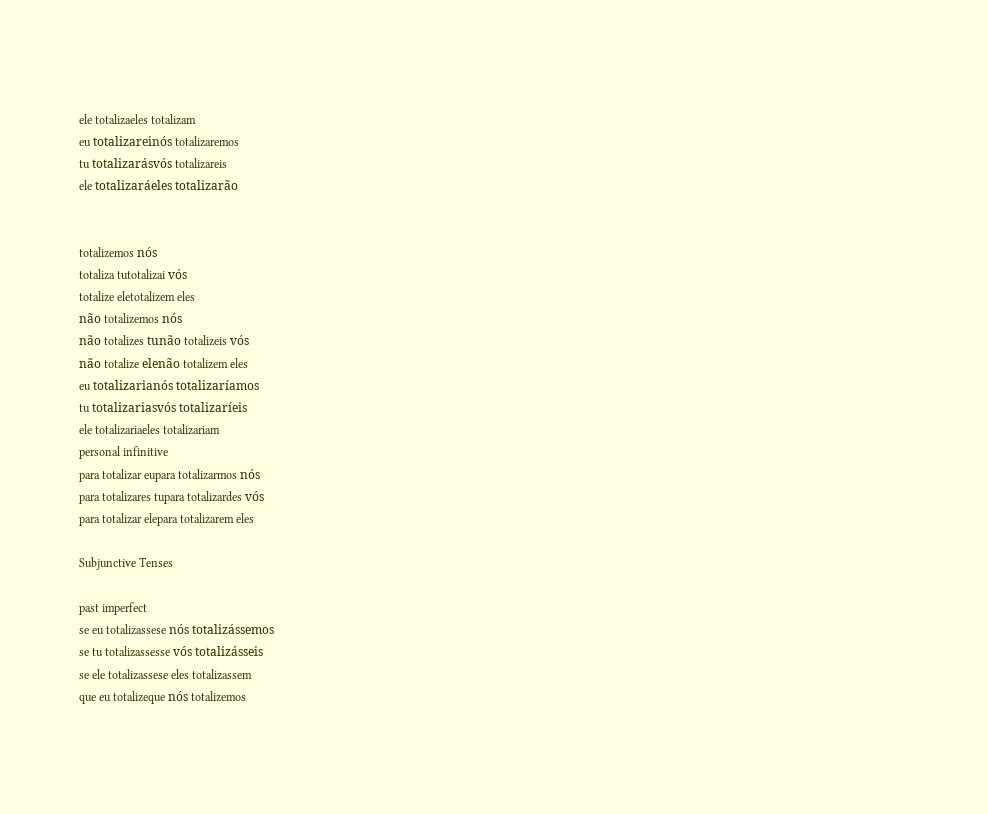ele totalizaeles totalizam
eu totalizareinós totalizaremos
tu totalizarásvós totalizareis
ele totalizaráeles totalizarão


totalizemos nós
totaliza tutotalizai vós
totalize eletotalizem eles
não totalizemos nós
não totalizes tunão totalizeis vós
não totalize elenão totalizem eles
eu totalizarianós totalizaríamos
tu totalizariasvós totalizaríeis
ele totalizariaeles totalizariam
personal infinitive
para totalizar eupara totalizarmos nós
para totalizares tupara totalizardes vós
para totalizar elepara totalizarem eles

Subjunctive Tenses

past imperfect
se eu totalizassese nós totalizássemos
se tu totalizassesse vós totalizásseis
se ele totalizassese eles totalizassem
que eu totalizeque nós totalizemos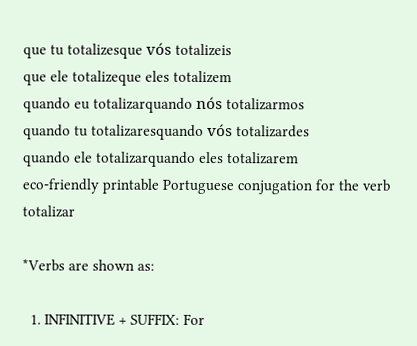que tu totalizesque vós totalizeis
que ele totalizeque eles totalizem
quando eu totalizarquando nós totalizarmos
quando tu totalizaresquando vós totalizardes
quando ele totalizarquando eles totalizarem
eco-friendly printable Portuguese conjugation for the verb totalizar

*Verbs are shown as:

  1. INFINITIVE + SUFFIX: For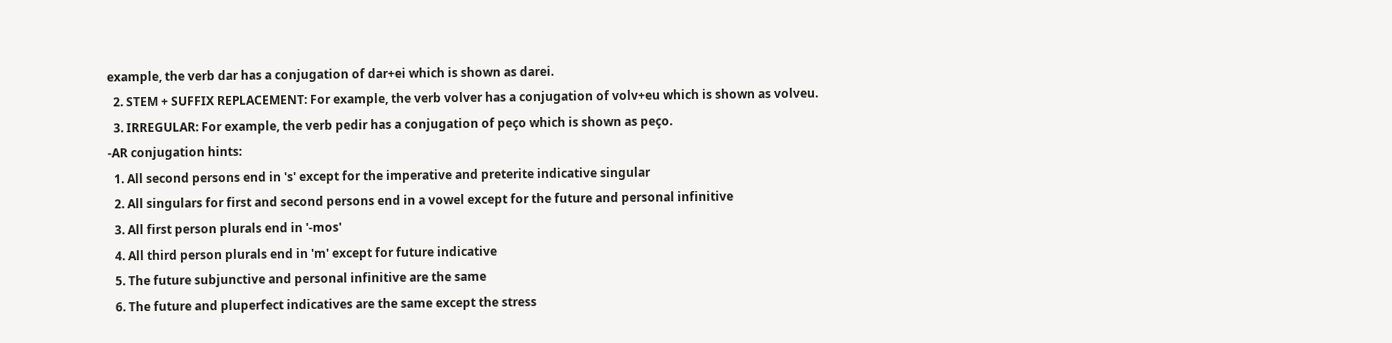example, the verb dar has a conjugation of dar+ei which is shown as darei.
  2. STEM + SUFFIX REPLACEMENT: For example, the verb volver has a conjugation of volv+eu which is shown as volveu.
  3. IRREGULAR: For example, the verb pedir has a conjugation of peço which is shown as peço.
-AR conjugation hints:
  1. All second persons end in 's' except for the imperative and preterite indicative singular
  2. All singulars for first and second persons end in a vowel except for the future and personal infinitive
  3. All first person plurals end in '-mos'
  4. All third person plurals end in 'm' except for future indicative
  5. The future subjunctive and personal infinitive are the same
  6. The future and pluperfect indicatives are the same except the stress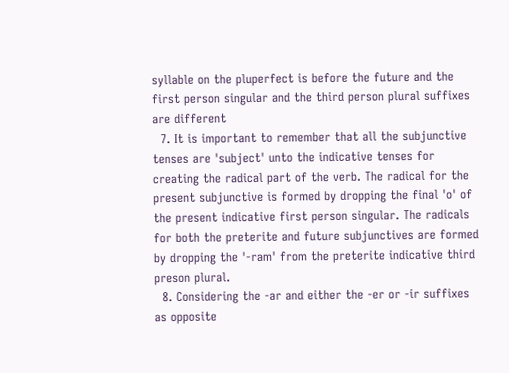syllable on the pluperfect is before the future and the first person singular and the third person plural suffixes are different
  7. It is important to remember that all the subjunctive tenses are 'subject' unto the indicative tenses for creating the radical part of the verb. The radical for the present subjunctive is formed by dropping the final 'o' of the present indicative first person singular. The radicals for both the preterite and future subjunctives are formed by dropping the '-ram' from the preterite indicative third preson plural.
  8. Considering the -ar and either the -er or -ir suffixes as opposite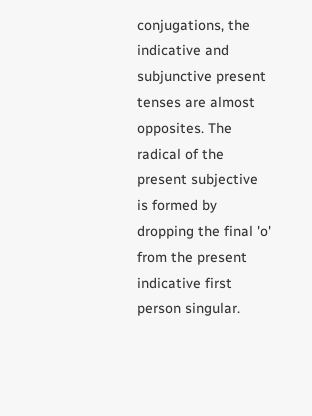conjugations, the indicative and subjunctive present tenses are almost opposites. The radical of the present subjective is formed by dropping the final 'o' from the present indicative first person singular.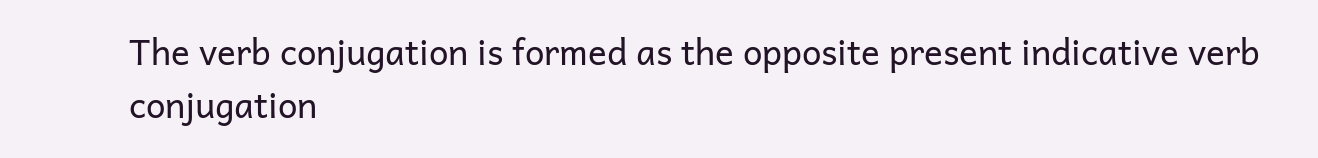The verb conjugation is formed as the opposite present indicative verb conjugation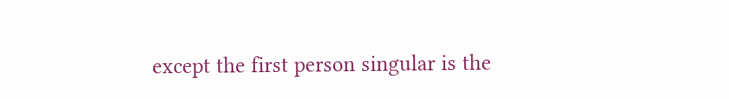except the first person singular is the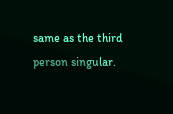same as the third person singular.